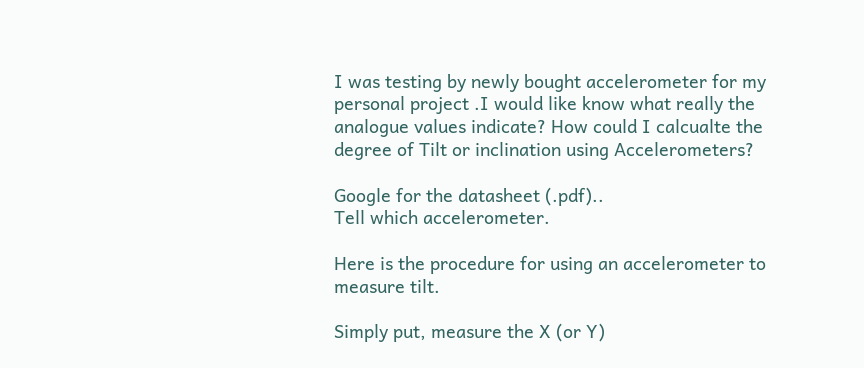I was testing by newly bought accelerometer for my personal project .I would like know what really the analogue values indicate? How could I calcualte the degree of Tilt or inclination using Accelerometers?

Google for the datasheet (.pdf)..
Tell which accelerometer.

Here is the procedure for using an accelerometer to measure tilt.

Simply put, measure the X (or Y)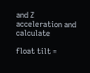and Z acceleration and calculate

float tilt =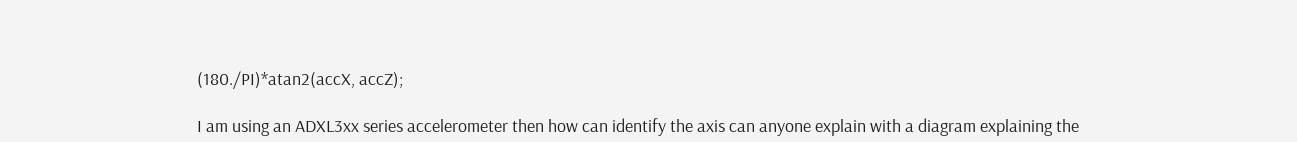(180./PI)*atan2(accX, accZ);

I am using an ADXL3xx series accelerometer then how can identify the axis can anyone explain with a diagram explaining the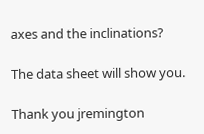axes and the inclinations?

The data sheet will show you.

Thank you jremington